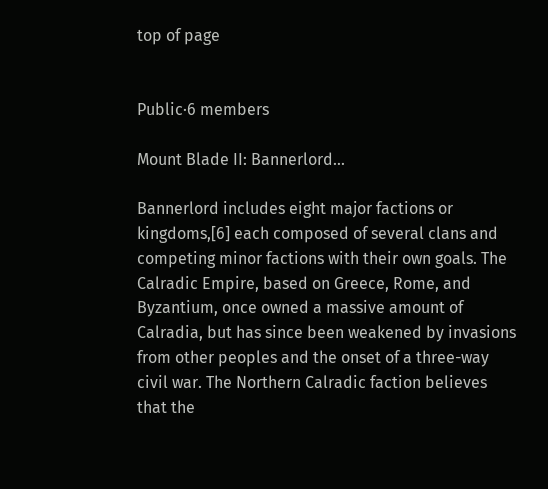top of page


Public·6 members

Mount Blade II: Bannerlord...

Bannerlord includes eight major factions or kingdoms,[6] each composed of several clans and competing minor factions with their own goals. The Calradic Empire, based on Greece, Rome, and Byzantium, once owned a massive amount of Calradia, but has since been weakened by invasions from other peoples and the onset of a three-way civil war. The Northern Calradic faction believes that the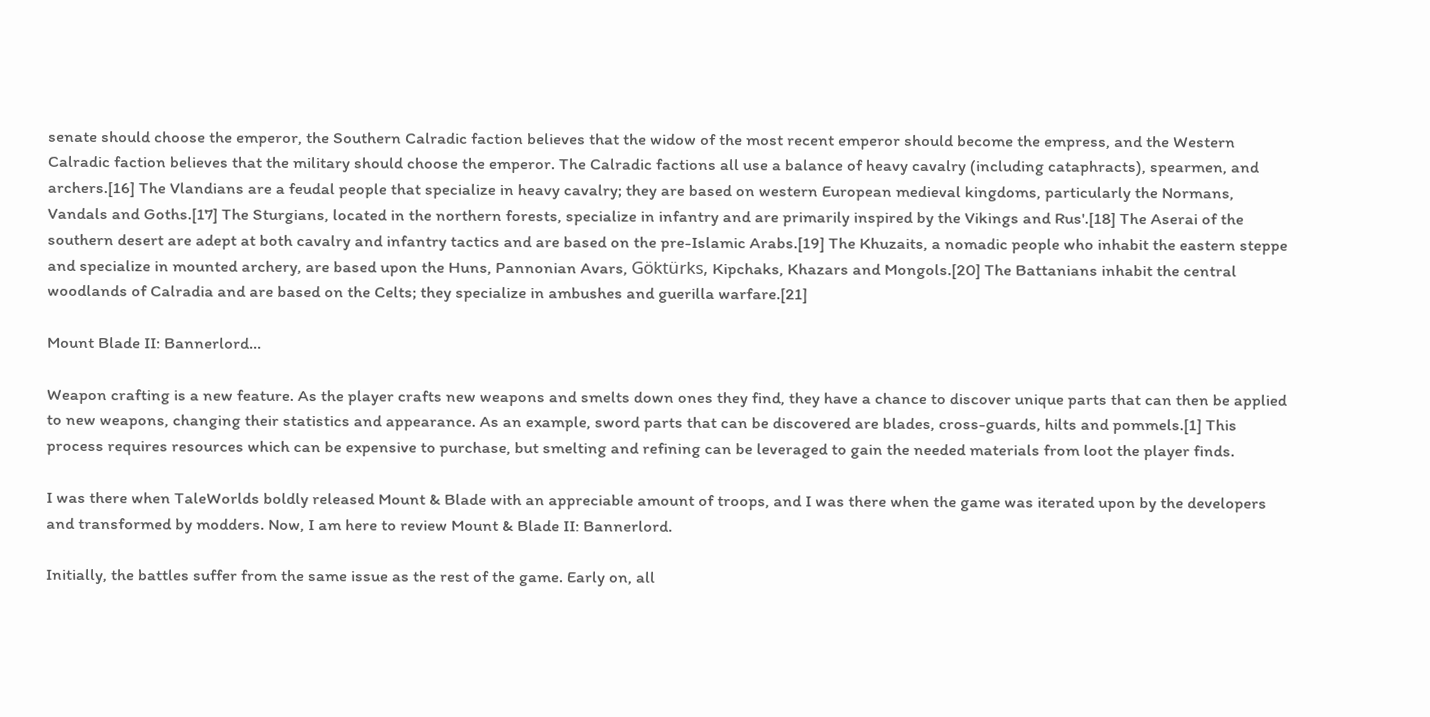senate should choose the emperor, the Southern Calradic faction believes that the widow of the most recent emperor should become the empress, and the Western Calradic faction believes that the military should choose the emperor. The Calradic factions all use a balance of heavy cavalry (including cataphracts), spearmen, and archers.[16] The Vlandians are a feudal people that specialize in heavy cavalry; they are based on western European medieval kingdoms, particularly the Normans, Vandals and Goths.[17] The Sturgians, located in the northern forests, specialize in infantry and are primarily inspired by the Vikings and Rus'.[18] The Aserai of the southern desert are adept at both cavalry and infantry tactics and are based on the pre-Islamic Arabs.[19] The Khuzaits, a nomadic people who inhabit the eastern steppe and specialize in mounted archery, are based upon the Huns, Pannonian Avars, Göktürks, Kipchaks, Khazars and Mongols.[20] The Battanians inhabit the central woodlands of Calradia and are based on the Celts; they specialize in ambushes and guerilla warfare.[21]

Mount Blade II: Bannerlord...

Weapon crafting is a new feature. As the player crafts new weapons and smelts down ones they find, they have a chance to discover unique parts that can then be applied to new weapons, changing their statistics and appearance. As an example, sword parts that can be discovered are blades, cross-guards, hilts and pommels.[1] This process requires resources which can be expensive to purchase, but smelting and refining can be leveraged to gain the needed materials from loot the player finds.

I was there when TaleWorlds boldly released Mount & Blade with an appreciable amount of troops, and I was there when the game was iterated upon by the developers and transformed by modders. Now, I am here to review Mount & Blade II: Bannerlord.

Initially, the battles suffer from the same issue as the rest of the game. Early on, all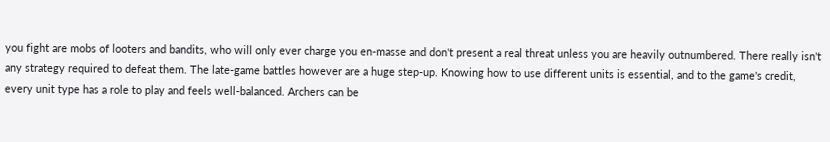you fight are mobs of looters and bandits, who will only ever charge you en-masse and don't present a real threat unless you are heavily outnumbered. There really isn't any strategy required to defeat them. The late-game battles however are a huge step-up. Knowing how to use different units is essential, and to the game's credit, every unit type has a role to play and feels well-balanced. Archers can be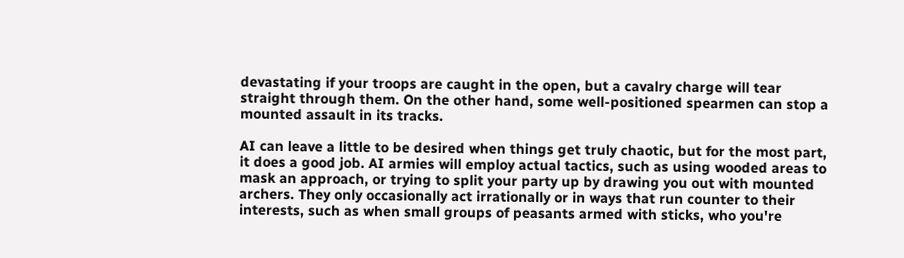devastating if your troops are caught in the open, but a cavalry charge will tear straight through them. On the other hand, some well-positioned spearmen can stop a mounted assault in its tracks.

AI can leave a little to be desired when things get truly chaotic, but for the most part, it does a good job. AI armies will employ actual tactics, such as using wooded areas to mask an approach, or trying to split your party up by drawing you out with mounted archers. They only occasionally act irrationally or in ways that run counter to their interests, such as when small groups of peasants armed with sticks, who you're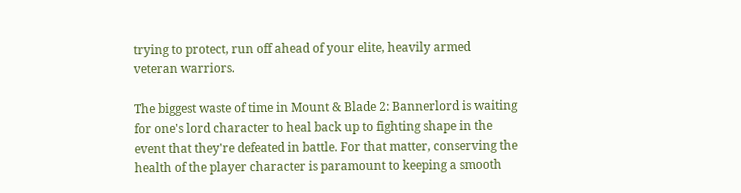trying to protect, run off ahead of your elite, heavily armed veteran warriors.

The biggest waste of time in Mount & Blade 2: Bannerlord is waiting for one's lord character to heal back up to fighting shape in the event that they're defeated in battle. For that matter, conserving the health of the player character is paramount to keeping a smooth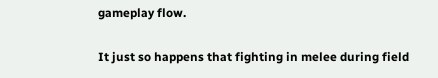gameplay flow.

It just so happens that fighting in melee during field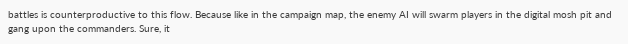battles is counterproductive to this flow. Because like in the campaign map, the enemy AI will swarm players in the digital mosh pit and gang upon the commanders. Sure, it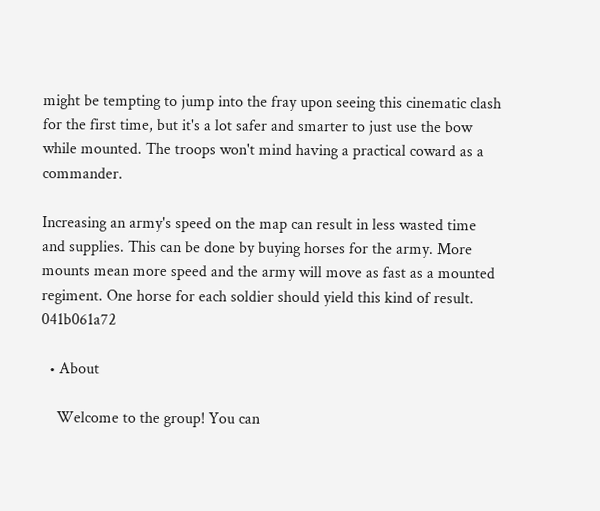might be tempting to jump into the fray upon seeing this cinematic clash for the first time, but it's a lot safer and smarter to just use the bow while mounted. The troops won't mind having a practical coward as a commander.

Increasing an army's speed on the map can result in less wasted time and supplies. This can be done by buying horses for the army. More mounts mean more speed and the army will move as fast as a mounted regiment. One horse for each soldier should yield this kind of result. 041b061a72

  • About

    Welcome to the group! You can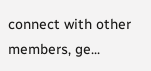connect with other members, ge...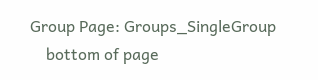Group Page: Groups_SingleGroup
    bottom of page